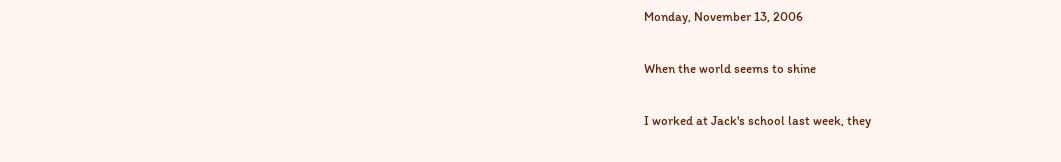Monday, November 13, 2006

When the world seems to shine

I worked at Jack's school last week, they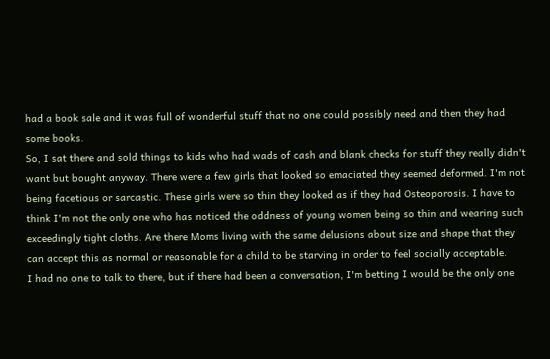had a book sale and it was full of wonderful stuff that no one could possibly need and then they had some books.
So, I sat there and sold things to kids who had wads of cash and blank checks for stuff they really didn't want but bought anyway. There were a few girls that looked so emaciated they seemed deformed. I'm not being facetious or sarcastic. These girls were so thin they looked as if they had Osteoporosis. I have to think I'm not the only one who has noticed the oddness of young women being so thin and wearing such exceedingly tight cloths. Are there Moms living with the same delusions about size and shape that they can accept this as normal or reasonable for a child to be starving in order to feel socially acceptable.
I had no one to talk to there, but if there had been a conversation, I'm betting I would be the only one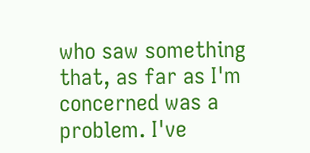who saw something that, as far as I'm concerned was a problem. I've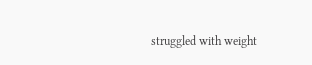struggled with weight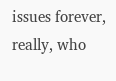issues forever, really, who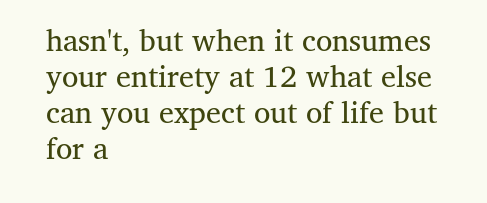hasn't, but when it consumes your entirety at 12 what else can you expect out of life but for a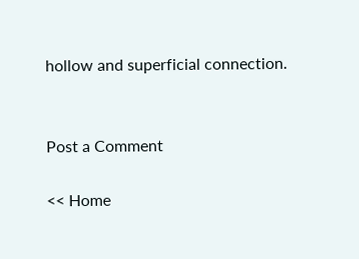hollow and superficial connection.


Post a Comment

<< Home